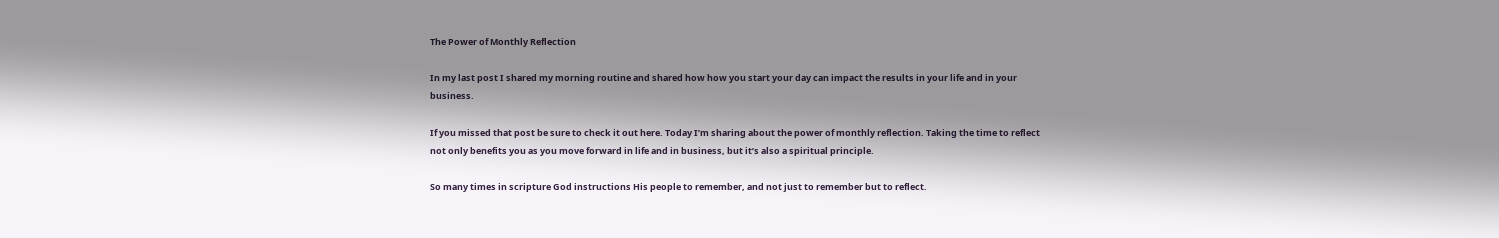The Power of Monthly Reflection

In my last post I shared my morning routine and shared how how you start your day can impact the results in your life and in your business.

If you missed that post be sure to check it out here. Today I’m sharing about the power of monthly reflection. Taking the time to reflect not only benefits you as you move forward in life and in business, but it’s also a spiritual principle.

So many times in scripture God instructions His people to remember, and not just to remember but to reflect.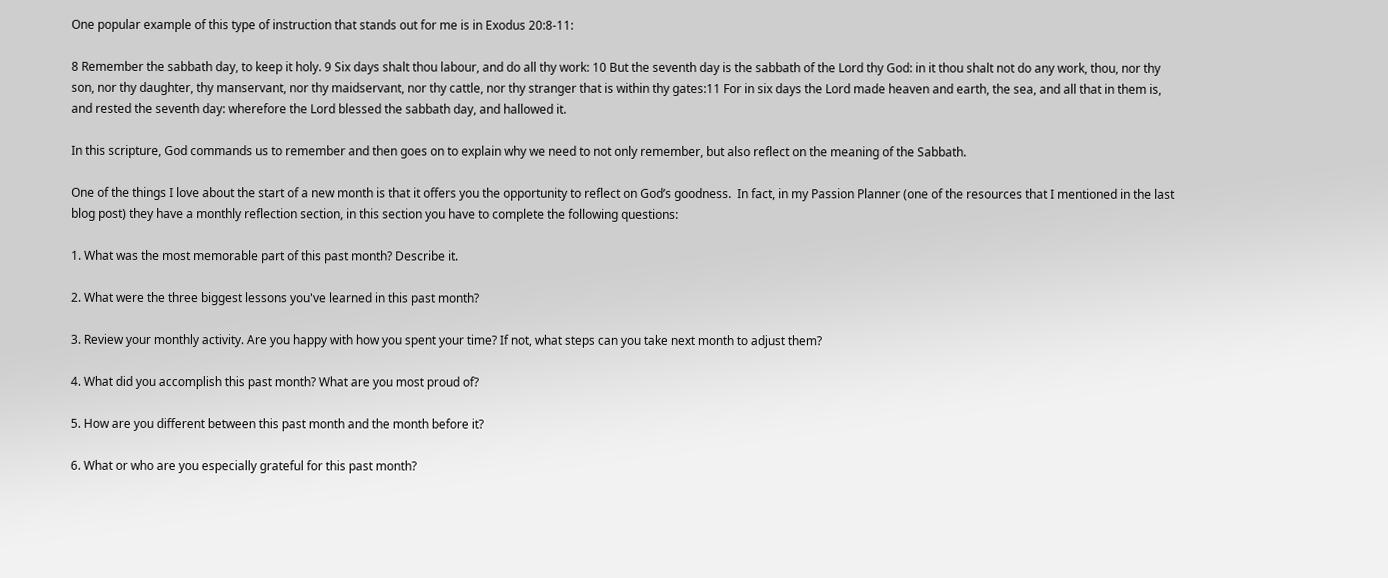One popular example of this type of instruction that stands out for me is in Exodus 20:8-11:

8 Remember the sabbath day, to keep it holy. 9 Six days shalt thou labour, and do all thy work: 10 But the seventh day is the sabbath of the Lord thy God: in it thou shalt not do any work, thou, nor thy son, nor thy daughter, thy manservant, nor thy maidservant, nor thy cattle, nor thy stranger that is within thy gates:11 For in six days the Lord made heaven and earth, the sea, and all that in them is, and rested the seventh day: wherefore the Lord blessed the sabbath day, and hallowed it.

In this scripture, God commands us to remember and then goes on to explain why we need to not only remember, but also reflect on the meaning of the Sabbath.

One of the things I love about the start of a new month is that it offers you the opportunity to reflect on God’s goodness.  In fact, in my Passion Planner (one of the resources that I mentioned in the last blog post) they have a monthly reflection section, in this section you have to complete the following questions:

1. What was the most memorable part of this past month? Describe it.

2. What were the three biggest lessons you've learned in this past month?

3. Review your monthly activity. Are you happy with how you spent your time? If not, what steps can you take next month to adjust them?

4. What did you accomplish this past month? What are you most proud of?

5. How are you different between this past month and the month before it?

6. What or who are you especially grateful for this past month?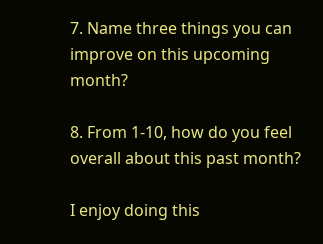7. Name three things you can improve on this upcoming month?

8. From 1-10, how do you feel overall about this past month?

I enjoy doing this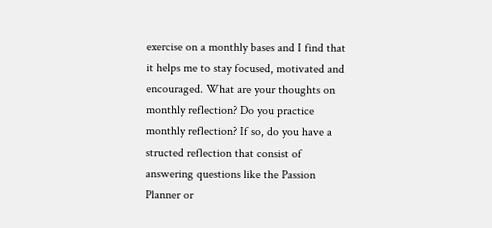exercise on a monthly bases and I find that it helps me to stay focused, motivated and encouraged. What are your thoughts on monthly reflection? Do you practice monthly reflection? If so, do you have a structed reflection that consist of answering questions like the Passion Planner or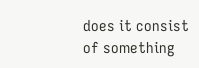does it consist of something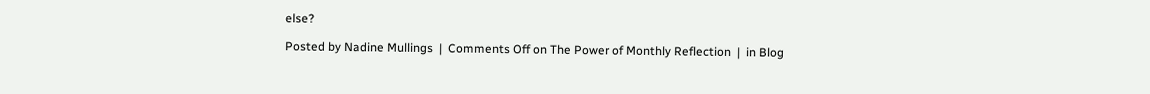else?

Posted by Nadine Mullings  |  Comments Off on The Power of Monthly Reflection  |  in Blog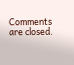Comments are closed.